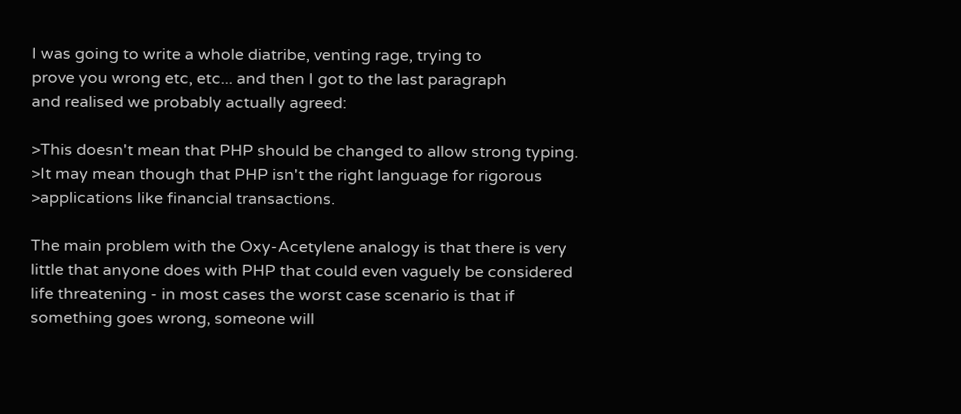I was going to write a whole diatribe, venting rage, trying to
prove you wrong etc, etc... and then I got to the last paragraph
and realised we probably actually agreed:

>This doesn't mean that PHP should be changed to allow strong typing.
>It may mean though that PHP isn't the right language for rigorous
>applications like financial transactions.

The main problem with the Oxy-Acetylene analogy is that there is very
little that anyone does with PHP that could even vaguely be considered
life threatening - in most cases the worst case scenario is that if
something goes wrong, someone will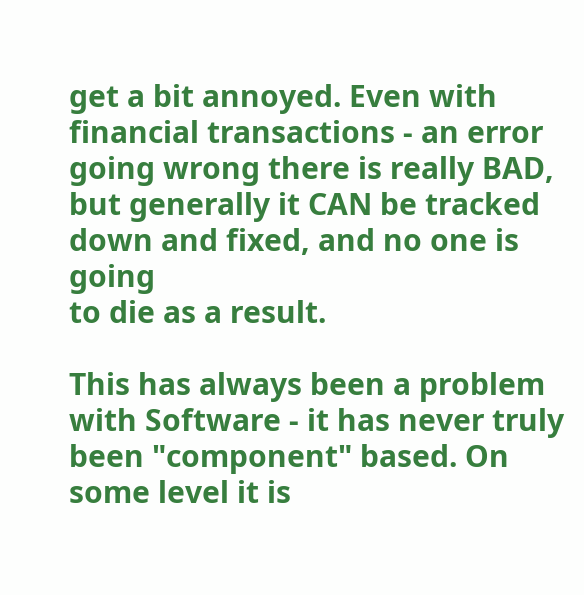get a bit annoyed. Even with
financial transactions - an error going wrong there is really BAD,
but generally it CAN be tracked down and fixed, and no one is going
to die as a result.

This has always been a problem with Software - it has never truly
been "component" based. On some level it is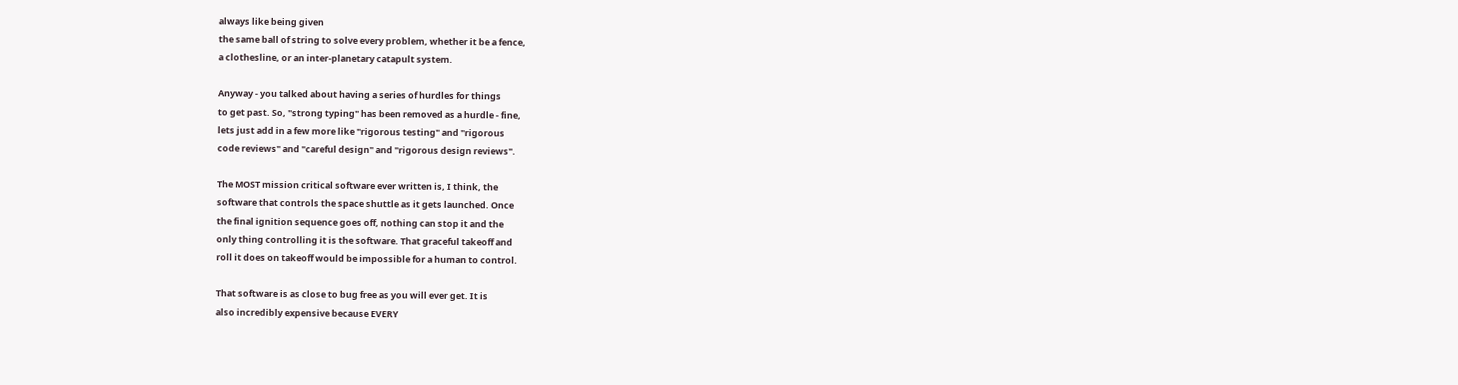always like being given
the same ball of string to solve every problem, whether it be a fence,
a clothesline, or an inter-planetary catapult system.

Anyway - you talked about having a series of hurdles for things
to get past. So, "strong typing" has been removed as a hurdle - fine,
lets just add in a few more like "rigorous testing" and "rigorous
code reviews" and "careful design" and "rigorous design reviews".

The MOST mission critical software ever written is, I think, the
software that controls the space shuttle as it gets launched. Once
the final ignition sequence goes off, nothing can stop it and the
only thing controlling it is the software. That graceful takeoff and
roll it does on takeoff would be impossible for a human to control.

That software is as close to bug free as you will ever get. It is
also incredibly expensive because EVERY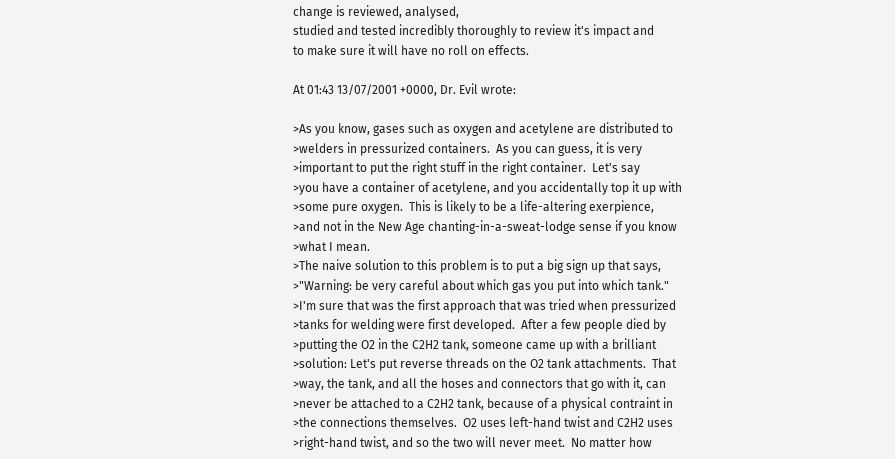change is reviewed, analysed,
studied and tested incredibly thoroughly to review it's impact and
to make sure it will have no roll on effects.

At 01:43 13/07/2001 +0000, Dr. Evil wrote:

>As you know, gases such as oxygen and acetylene are distributed to
>welders in pressurized containers.  As you can guess, it is very
>important to put the right stuff in the right container.  Let's say
>you have a container of acetylene, and you accidentally top it up with
>some pure oxygen.  This is likely to be a life-altering exerpience,
>and not in the New Age chanting-in-a-sweat-lodge sense if you know
>what I mean.
>The naive solution to this problem is to put a big sign up that says,
>"Warning: be very careful about which gas you put into which tank."
>I'm sure that was the first approach that was tried when pressurized
>tanks for welding were first developed.  After a few people died by
>putting the O2 in the C2H2 tank, someone came up with a brilliant
>solution: Let's put reverse threads on the O2 tank attachments.  That
>way, the tank, and all the hoses and connectors that go with it, can
>never be attached to a C2H2 tank, because of a physical contraint in
>the connections themselves.  O2 uses left-hand twist and C2H2 uses
>right-hand twist, and so the two will never meet.  No matter how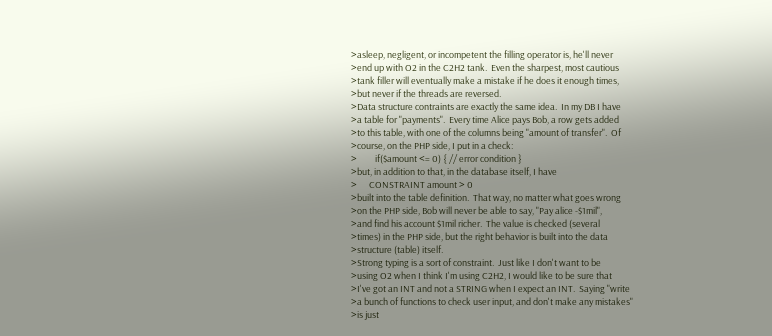>asleep, negligent, or incompetent the filling operator is, he'll never
>end up with O2 in the C2H2 tank.  Even the sharpest, most cautious
>tank filler will eventually make a mistake if he does it enough times,
>but never if the threads are reversed.
>Data structure contraints are exactly the same idea.  In my DB I have
>a table for "payments".  Every time Alice pays Bob, a row gets added
>to this table, with one of the columns being "amount of transfer".  Of
>course, on the PHP side, I put in a check:
>         if($amount <= 0) { // error condition }
>but, in addition to that, in the database itself, I have
>      CONSTRAINT amount > 0
>built into the table definition.  That way, no matter what goes wrong
>on the PHP side, Bob will never be able to say, "Pay alice -$1mil",
>and find his account $1mil richer.  The value is checked (several
>times) in the PHP side, but the right behavior is built into the data
>structure (table) itself.
>Strong typing is a sort of constraint.  Just like I don't want to be
>using O2 when I think I'm using C2H2, I would like to be sure that
>I've got an INT and not a STRING when I expect an INT.  Saying "write
>a bunch of functions to check user input, and don't make any mistakes"
>is just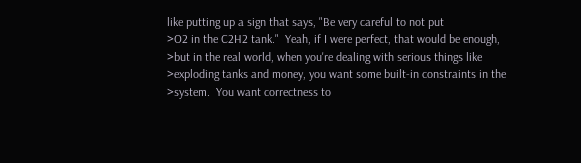like putting up a sign that says, "Be very careful to not put
>O2 in the C2H2 tank."  Yeah, if I were perfect, that would be enough,
>but in the real world, when you're dealing with serious things like
>exploding tanks and money, you want some built-in constraints in the
>system.  You want correctness to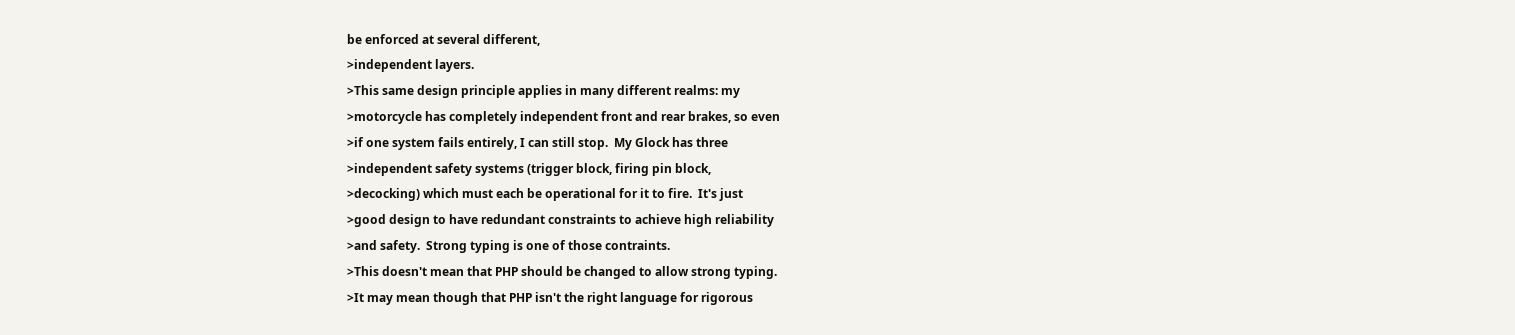be enforced at several different,
>independent layers.
>This same design principle applies in many different realms: my
>motorcycle has completely independent front and rear brakes, so even
>if one system fails entirely, I can still stop.  My Glock has three
>independent safety systems (trigger block, firing pin block,
>decocking) which must each be operational for it to fire.  It's just
>good design to have redundant constraints to achieve high reliability
>and safety.  Strong typing is one of those contraints.
>This doesn't mean that PHP should be changed to allow strong typing.
>It may mean though that PHP isn't the right language for rigorous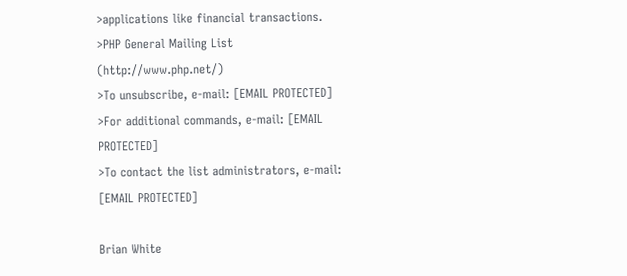>applications like financial transactions.
>PHP General Mailing List (http://www.php.net/)
>To unsubscribe, e-mail: [EMAIL PROTECTED]
>For additional commands, e-mail: [EMAIL PROTECTED]
>To contact the list administrators, e-mail: [EMAIL PROTECTED]

Brian White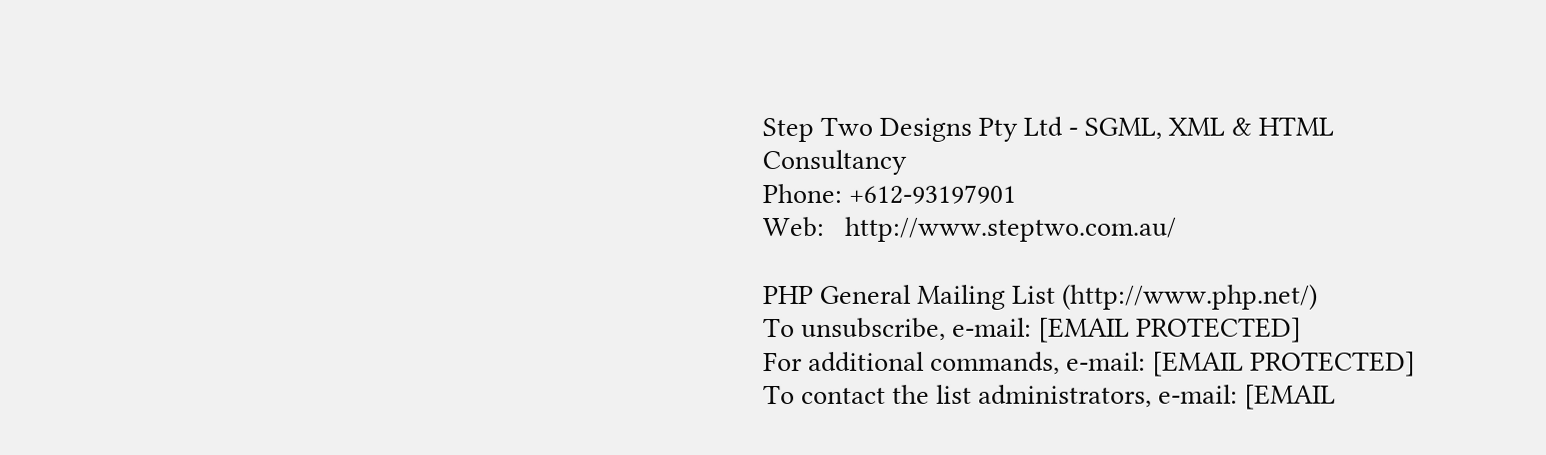Step Two Designs Pty Ltd - SGML, XML & HTML Consultancy
Phone: +612-93197901
Web:   http://www.steptwo.com.au/

PHP General Mailing List (http://www.php.net/)
To unsubscribe, e-mail: [EMAIL PROTECTED]
For additional commands, e-mail: [EMAIL PROTECTED]
To contact the list administrators, e-mail: [EMAIL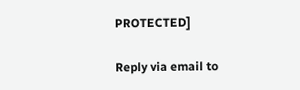PROTECTED]

Reply via email to